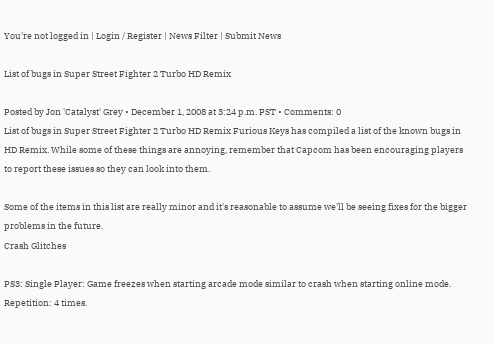You're not logged in | Login / Register | News Filter | Submit News

List of bugs in Super Street Fighter 2 Turbo HD Remix

Posted by Jon 'Catalyst' Grey • December 1, 2008 at 3:24 p.m. PST • Comments: 0
List of bugs in Super Street Fighter 2 Turbo HD Remix Furious Keys has compiled a list of the known bugs in HD Remix. While some of these things are annoying, remember that Capcom has been encouraging players to report these issues so they can look into them.

Some of the items in this list are really minor and it's reasonable to assume we'll be seeing fixes for the bigger problems in the future.
Crash Glitches

PS3: Single Player: Game freezes when starting arcade mode similar to crash when starting online mode.
Repetition: 4 times.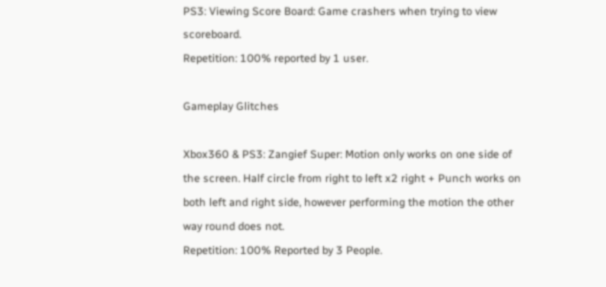PS3: Viewing Score Board: Game crashers when trying to view scoreboard.
Repetition: 100% reported by 1 user.

Gameplay Glitches

Xbox360 & PS3: Zangief Super: Motion only works on one side of the screen. Half circle from right to left x2 right + Punch works on both left and right side, however performing the motion the other way round does not.
Repetition: 100% Reported by 3 People.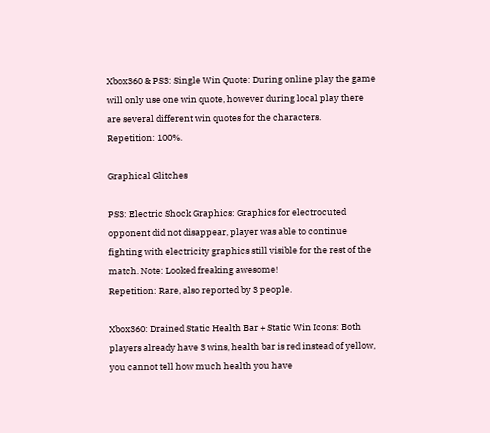Xbox360 & PS3: Single Win Quote: During online play the game will only use one win quote, however during local play there are several different win quotes for the characters.
Repetition: 100%.

Graphical Glitches

PS3: Electric Shock Graphics: Graphics for electrocuted opponent did not disappear, player was able to continue fighting with electricity graphics still visible for the rest of the match. Note: Looked freaking awesome!
Repetition: Rare, also reported by 3 people.

Xbox360: Drained Static Health Bar + Static Win Icons: Both players already have 3 wins, health bar is red instead of yellow, you cannot tell how much health you have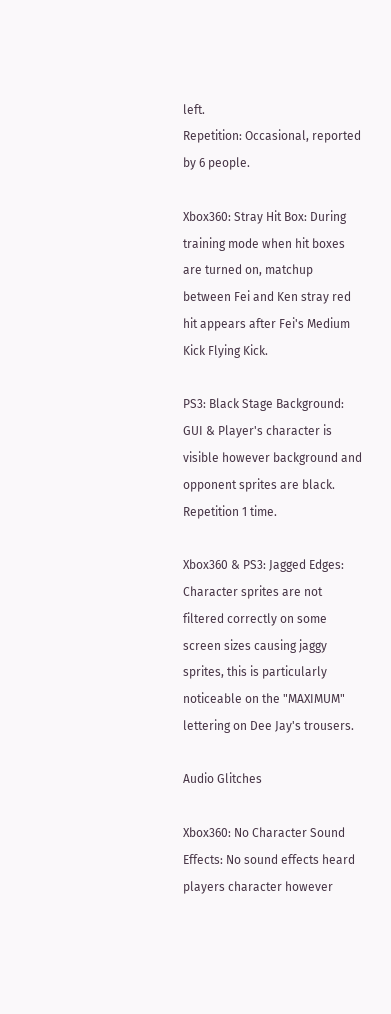left.
Repetition: Occasional, reported by 6 people.

Xbox360: Stray Hit Box: During training mode when hit boxes are turned on, matchup between Fei and Ken stray red hit appears after Fei's Medium Kick Flying Kick.

PS3: Black Stage Background: GUI & Player's character is visible however background and opponent sprites are black.
Repetition 1 time.

Xbox360 & PS3: Jagged Edges: Character sprites are not filtered correctly on some screen sizes causing jaggy sprites, this is particularly noticeable on the "MAXIMUM" lettering on Dee Jay's trousers.

Audio Glitches

Xbox360: No Character Sound Effects: No sound effects heard players character however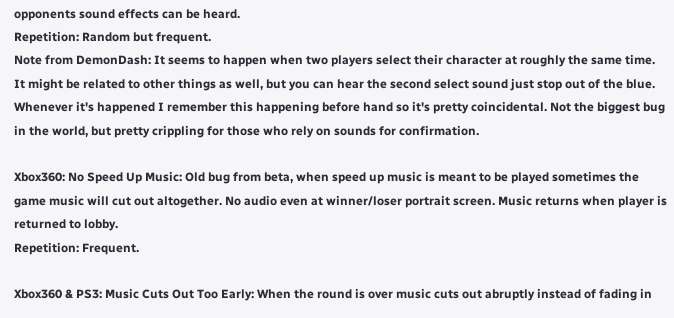opponents sound effects can be heard.
Repetition: Random but frequent.
Note from DemonDash: It seems to happen when two players select their character at roughly the same time. It might be related to other things as well, but you can hear the second select sound just stop out of the blue. Whenever it's happened I remember this happening before hand so it's pretty coincidental. Not the biggest bug in the world, but pretty crippling for those who rely on sounds for confirmation.

Xbox360: No Speed Up Music: Old bug from beta, when speed up music is meant to be played sometimes the game music will cut out altogether. No audio even at winner/loser portrait screen. Music returns when player is returned to lobby.
Repetition: Frequent.

Xbox360 & PS3: Music Cuts Out Too Early: When the round is over music cuts out abruptly instead of fading in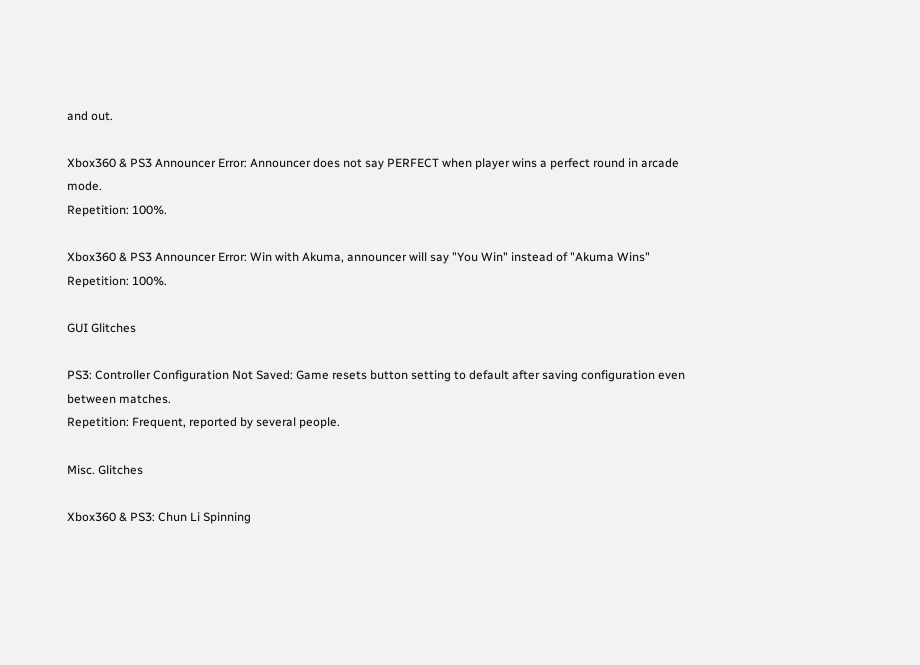and out.

Xbox360 & PS3 Announcer Error: Announcer does not say PERFECT when player wins a perfect round in arcade mode.
Repetition: 100%.

Xbox360 & PS3 Announcer Error: Win with Akuma, announcer will say "You Win" instead of "Akuma Wins"
Repetition: 100%.

GUI Glitches

PS3: Controller Configuration Not Saved: Game resets button setting to default after saving configuration even between matches.
Repetition: Frequent, reported by several people.

Misc. Glitches

Xbox360 & PS3: Chun Li Spinning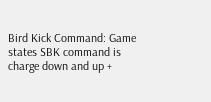Bird Kick Command: Game states SBK command is charge down and up +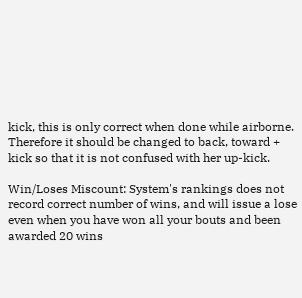kick, this is only correct when done while airborne. Therefore it should be changed to back, toward + kick so that it is not confused with her up-kick.

Win/Loses Miscount: System's rankings does not record correct number of wins, and will issue a lose even when you have won all your bouts and been awarded 20 wins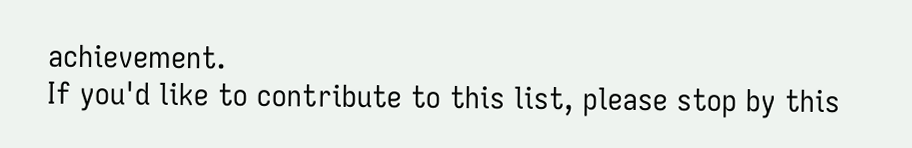achievement.
If you'd like to contribute to this list, please stop by this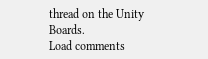thread on the Unity Boards.
Load comments